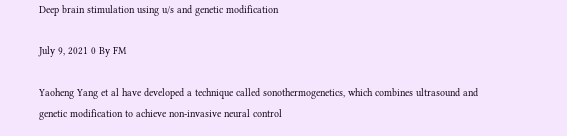Deep brain stimulation using u/s and genetic modification

July 9, 2021 0 By FM

Yaoheng Yang et al have developed a technique called sonothermogenetics, which combines ultrasound and genetic modification to achieve non-invasive neural control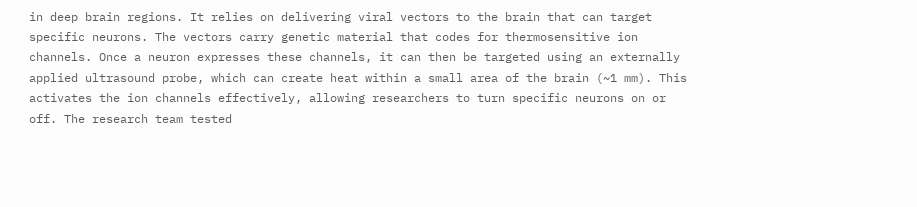in deep brain regions. It relies on delivering viral vectors to the brain that can target specific neurons. The vectors carry genetic material that codes for thermosensitive ion channels. Once a neuron expresses these channels, it can then be targeted using an externally applied ultrasound probe, which can create heat within a small area of the brain (~1 mm). This activates the ion channels effectively, allowing researchers to turn specific neurons on or off. The research team tested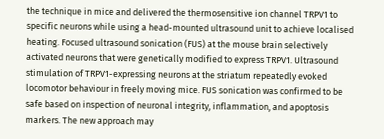the technique in mice and delivered the thermosensitive ion channel TRPV1 to specific neurons while using a head-mounted ultrasound unit to achieve localised heating. Focused ultrasound sonication (FUS) at the mouse brain selectively activated neurons that were genetically modified to express TRPV1. Ultrasound stimulation of TRPV1-expressing neurons at the striatum repeatedly evoked locomotor behaviour in freely moving mice. FUS sonication was confirmed to be safe based on inspection of neuronal integrity, inflammation, and apoptosis markers. The new approach may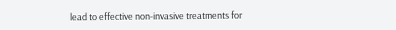lead to effective non-invasive treatments for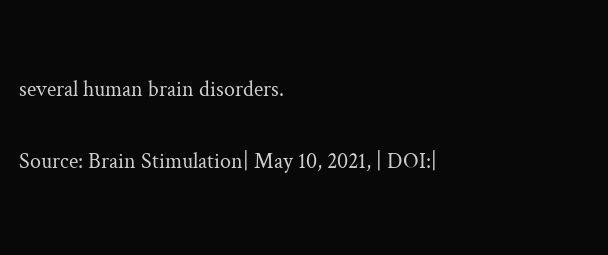several human brain disorders.

Source: Brain Stimulation| May 10, 2021, | DOI:|